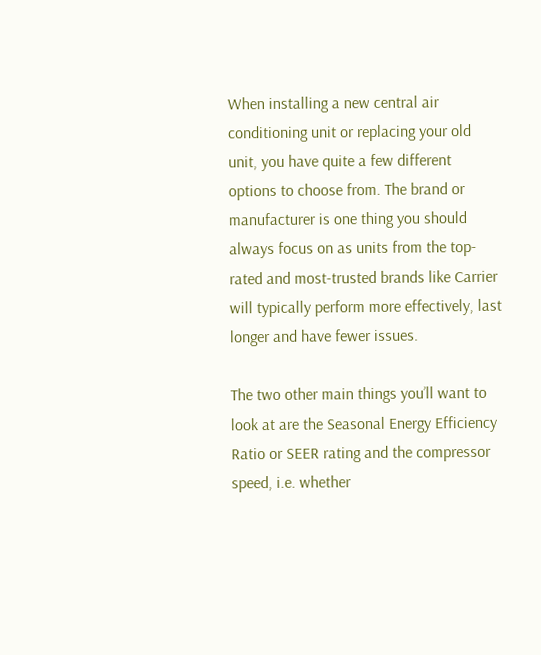When installing a new central air conditioning unit or replacing your old unit, you have quite a few different options to choose from. The brand or manufacturer is one thing you should always focus on as units from the top-rated and most-trusted brands like Carrier will typically perform more effectively, last longer and have fewer issues.

The two other main things you’ll want to look at are the Seasonal Energy Efficiency Ratio or SEER rating and the compressor speed, i.e. whether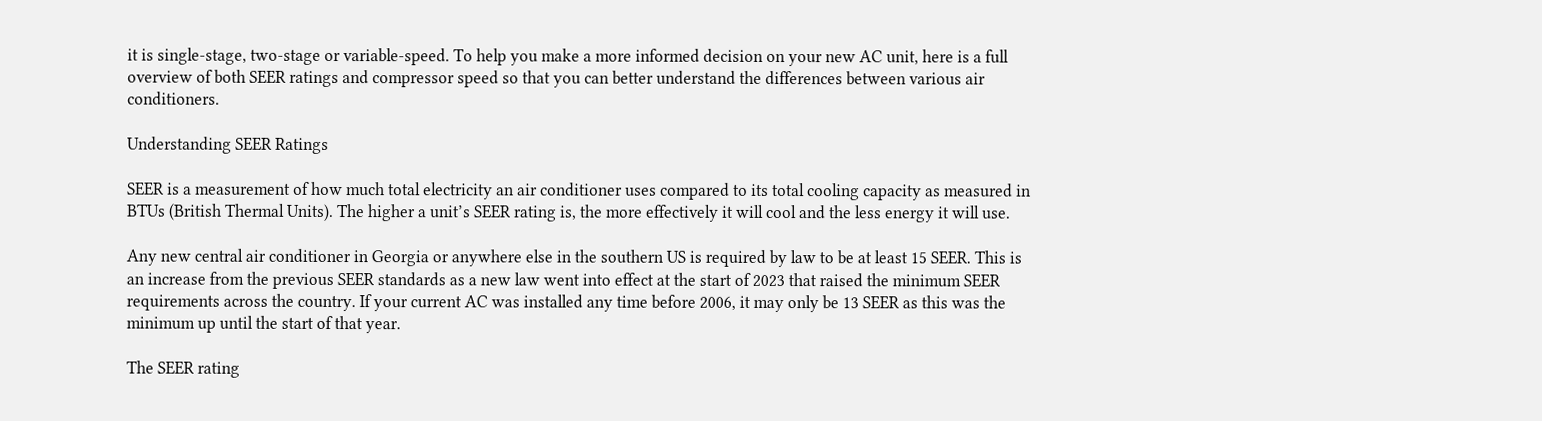it is single-stage, two-stage or variable-speed. To help you make a more informed decision on your new AC unit, here is a full overview of both SEER ratings and compressor speed so that you can better understand the differences between various air conditioners.

Understanding SEER Ratings

SEER is a measurement of how much total electricity an air conditioner uses compared to its total cooling capacity as measured in BTUs (British Thermal Units). The higher a unit’s SEER rating is, the more effectively it will cool and the less energy it will use.

Any new central air conditioner in Georgia or anywhere else in the southern US is required by law to be at least 15 SEER. This is an increase from the previous SEER standards as a new law went into effect at the start of 2023 that raised the minimum SEER requirements across the country. If your current AC was installed any time before 2006, it may only be 13 SEER as this was the minimum up until the start of that year.

The SEER rating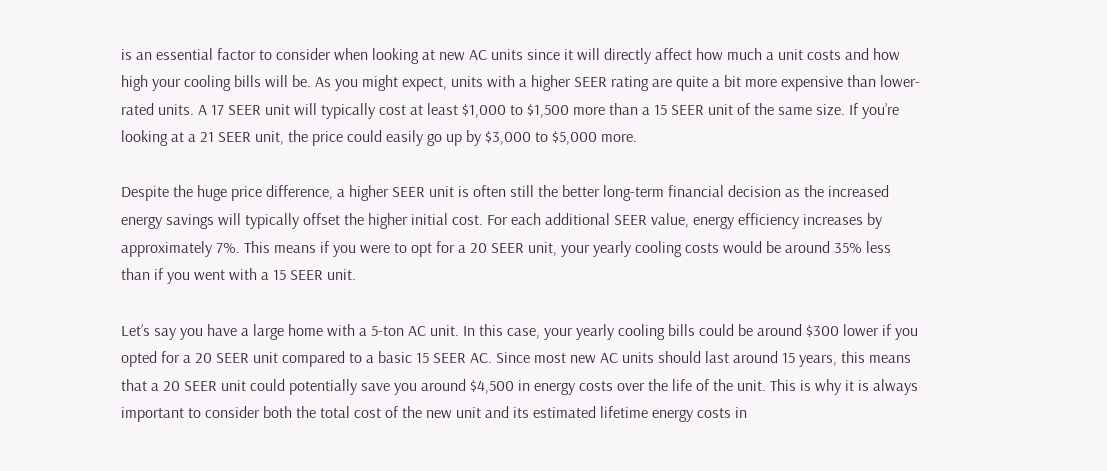is an essential factor to consider when looking at new AC units since it will directly affect how much a unit costs and how high your cooling bills will be. As you might expect, units with a higher SEER rating are quite a bit more expensive than lower-rated units. A 17 SEER unit will typically cost at least $1,000 to $1,500 more than a 15 SEER unit of the same size. If you’re looking at a 21 SEER unit, the price could easily go up by $3,000 to $5,000 more.

Despite the huge price difference, a higher SEER unit is often still the better long-term financial decision as the increased energy savings will typically offset the higher initial cost. For each additional SEER value, energy efficiency increases by approximately 7%. This means if you were to opt for a 20 SEER unit, your yearly cooling costs would be around 35% less than if you went with a 15 SEER unit.

Let’s say you have a large home with a 5-ton AC unit. In this case, your yearly cooling bills could be around $300 lower if you opted for a 20 SEER unit compared to a basic 15 SEER AC. Since most new AC units should last around 15 years, this means that a 20 SEER unit could potentially save you around $4,500 in energy costs over the life of the unit. This is why it is always important to consider both the total cost of the new unit and its estimated lifetime energy costs in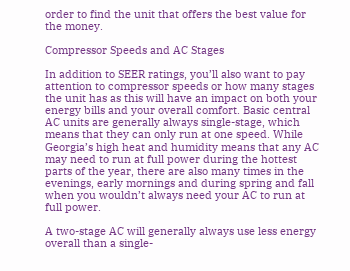order to find the unit that offers the best value for the money.

Compressor Speeds and AC Stages

In addition to SEER ratings, you’ll also want to pay attention to compressor speeds or how many stages the unit has as this will have an impact on both your energy bills and your overall comfort. Basic central AC units are generally always single-stage, which means that they can only run at one speed. While Georgia’s high heat and humidity means that any AC may need to run at full power during the hottest parts of the year, there are also many times in the evenings, early mornings and during spring and fall when you wouldn’t always need your AC to run at full power.

A two-stage AC will generally always use less energy overall than a single-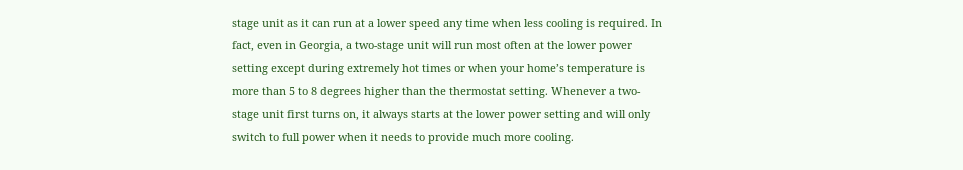stage unit as it can run at a lower speed any time when less cooling is required. In fact, even in Georgia, a two-stage unit will run most often at the lower power setting except during extremely hot times or when your home’s temperature is more than 5 to 8 degrees higher than the thermostat setting. Whenever a two-stage unit first turns on, it always starts at the lower power setting and will only switch to full power when it needs to provide much more cooling.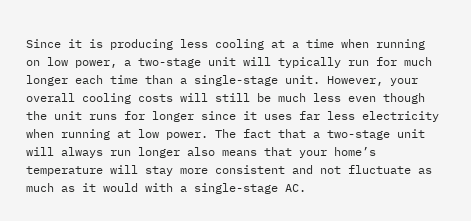Since it is producing less cooling at a time when running on low power, a two-stage unit will typically run for much longer each time than a single-stage unit. However, your overall cooling costs will still be much less even though the unit runs for longer since it uses far less electricity when running at low power. The fact that a two-stage unit will always run longer also means that your home’s temperature will stay more consistent and not fluctuate as much as it would with a single-stage AC.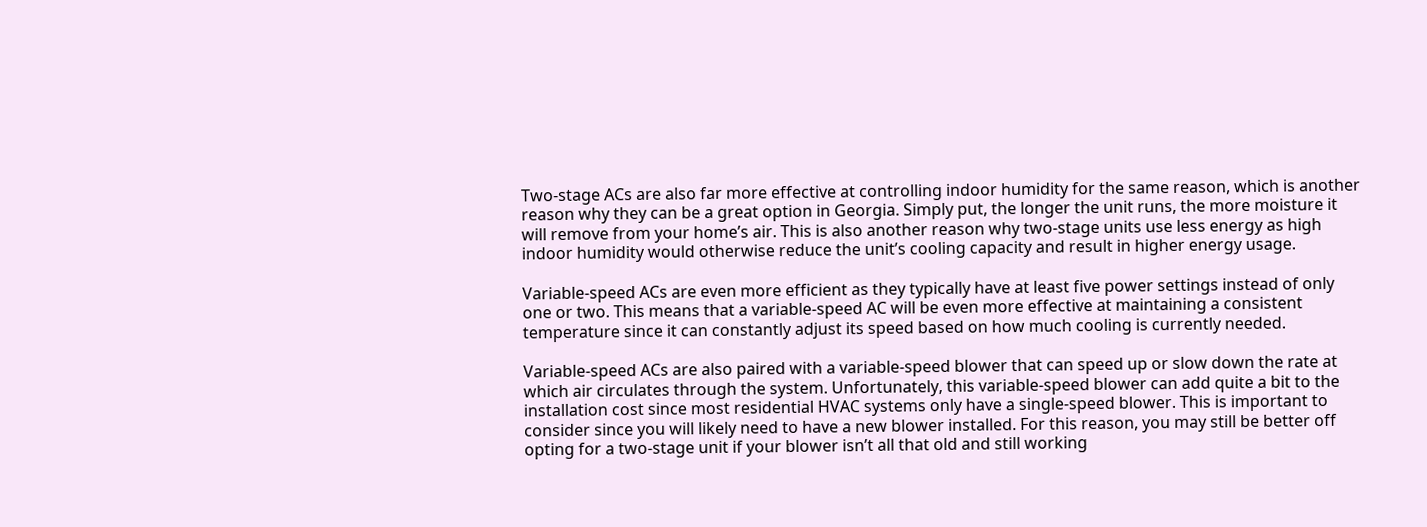Two-stage ACs are also far more effective at controlling indoor humidity for the same reason, which is another reason why they can be a great option in Georgia. Simply put, the longer the unit runs, the more moisture it will remove from your home’s air. This is also another reason why two-stage units use less energy as high indoor humidity would otherwise reduce the unit’s cooling capacity and result in higher energy usage.

Variable-speed ACs are even more efficient as they typically have at least five power settings instead of only one or two. This means that a variable-speed AC will be even more effective at maintaining a consistent temperature since it can constantly adjust its speed based on how much cooling is currently needed.

Variable-speed ACs are also paired with a variable-speed blower that can speed up or slow down the rate at which air circulates through the system. Unfortunately, this variable-speed blower can add quite a bit to the installation cost since most residential HVAC systems only have a single-speed blower. This is important to consider since you will likely need to have a new blower installed. For this reason, you may still be better off opting for a two-stage unit if your blower isn’t all that old and still working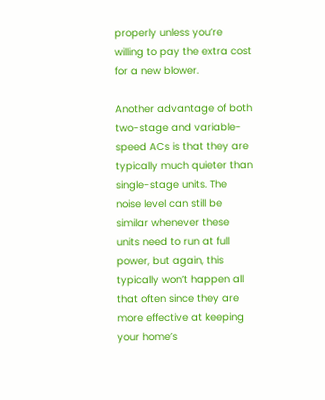properly unless you’re willing to pay the extra cost for a new blower.

Another advantage of both two-stage and variable-speed ACs is that they are typically much quieter than single-stage units. The noise level can still be similar whenever these units need to run at full power, but again, this typically won’t happen all that often since they are more effective at keeping your home’s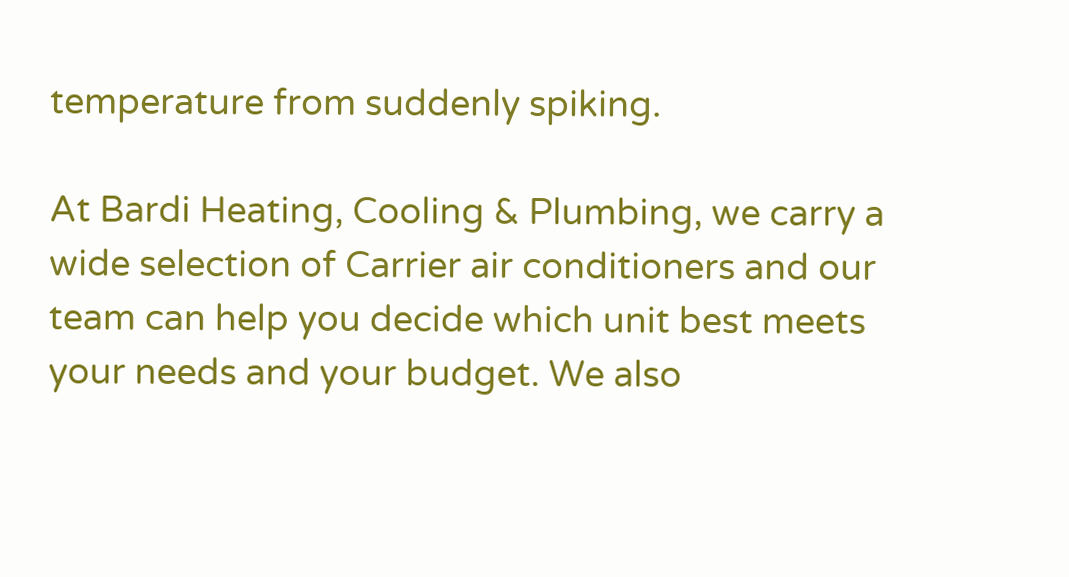temperature from suddenly spiking.

At Bardi Heating, Cooling & Plumbing, we carry a wide selection of Carrier air conditioners and our team can help you decide which unit best meets your needs and your budget. We also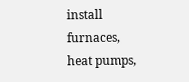install furnaces, heat pumps,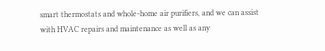smart thermostats and whole-home air purifiers, and we can assist with HVAC repairs and maintenance as well as any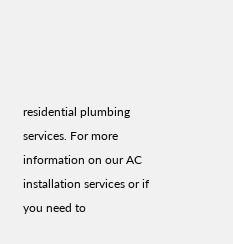residential plumbing services. For more information on our AC installation services or if you need to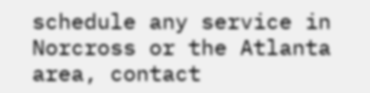schedule any service in Norcross or the Atlanta area, contact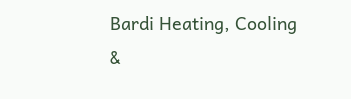Bardi Heating, Cooling &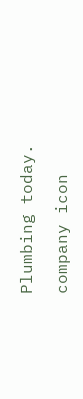Plumbing today.

company icon